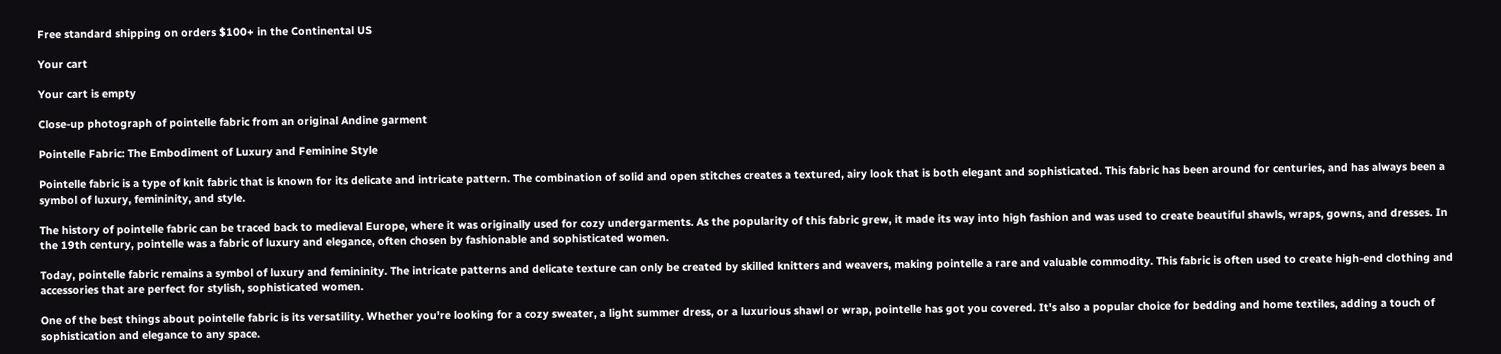Free standard shipping on orders $100+ in the Continental US

Your cart

Your cart is empty

Close-up photograph of pointelle fabric from an original Andine garment

Pointelle Fabric: The Embodiment of Luxury and Feminine Style

Pointelle fabric is a type of knit fabric that is known for its delicate and intricate pattern. The combination of solid and open stitches creates a textured, airy look that is both elegant and sophisticated. This fabric has been around for centuries, and has always been a symbol of luxury, femininity, and style.

The history of pointelle fabric can be traced back to medieval Europe, where it was originally used for cozy undergarments. As the popularity of this fabric grew, it made its way into high fashion and was used to create beautiful shawls, wraps, gowns, and dresses. In the 19th century, pointelle was a fabric of luxury and elegance, often chosen by fashionable and sophisticated women.

Today, pointelle fabric remains a symbol of luxury and femininity. The intricate patterns and delicate texture can only be created by skilled knitters and weavers, making pointelle a rare and valuable commodity. This fabric is often used to create high-end clothing and accessories that are perfect for stylish, sophisticated women.

One of the best things about pointelle fabric is its versatility. Whether you're looking for a cozy sweater, a light summer dress, or a luxurious shawl or wrap, pointelle has got you covered. It's also a popular choice for bedding and home textiles, adding a touch of sophistication and elegance to any space.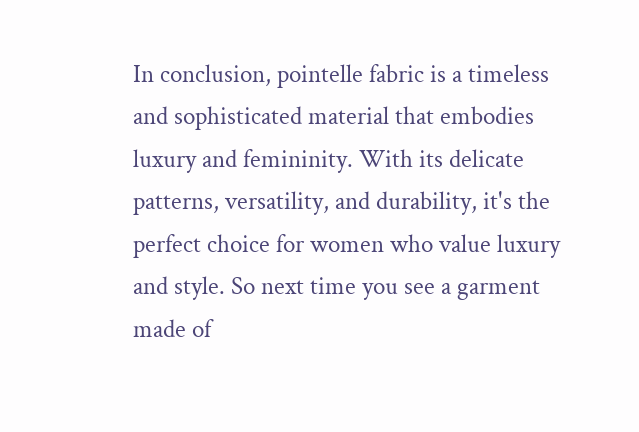In conclusion, pointelle fabric is a timeless and sophisticated material that embodies luxury and femininity. With its delicate patterns, versatility, and durability, it's the perfect choice for women who value luxury and style. So next time you see a garment made of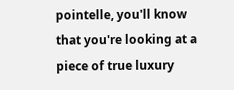pointelle, you'll know that you're looking at a piece of true luxury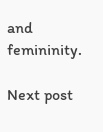and femininity.

Next post